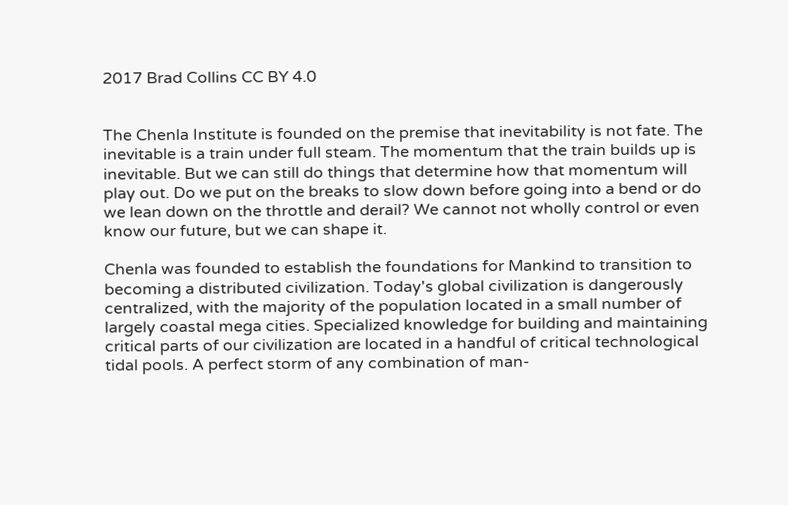2017 Brad Collins CC BY 4.0


The Chenla Institute is founded on the premise that inevitability is not fate. The inevitable is a train under full steam. The momentum that the train builds up is inevitable. But we can still do things that determine how that momentum will play out. Do we put on the breaks to slow down before going into a bend or do we lean down on the throttle and derail? We cannot not wholly control or even know our future, but we can shape it.

Chenla was founded to establish the foundations for Mankind to transition to becoming a distributed civilization. Today's global civilization is dangerously centralized, with the majority of the population located in a small number of largely coastal mega cities. Specialized knowledge for building and maintaining critical parts of our civilization are located in a handful of critical technological tidal pools. A perfect storm of any combination of man-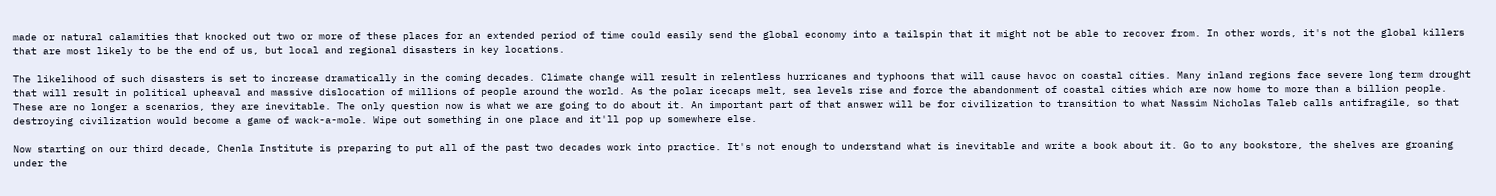made or natural calamities that knocked out two or more of these places for an extended period of time could easily send the global economy into a tailspin that it might not be able to recover from. In other words, it's not the global killers that are most likely to be the end of us, but local and regional disasters in key locations.

The likelihood of such disasters is set to increase dramatically in the coming decades. Climate change will result in relentless hurricanes and typhoons that will cause havoc on coastal cities. Many inland regions face severe long term drought that will result in political upheaval and massive dislocation of millions of people around the world. As the polar icecaps melt, sea levels rise and force the abandonment of coastal cities which are now home to more than a billion people. These are no longer a scenarios, they are inevitable. The only question now is what we are going to do about it. An important part of that answer will be for civilization to transition to what Nassim Nicholas Taleb calls antifragile, so that destroying civilization would become a game of wack-a-mole. Wipe out something in one place and it'll pop up somewhere else.

Now starting on our third decade, Chenla Institute is preparing to put all of the past two decades work into practice. It's not enough to understand what is inevitable and write a book about it. Go to any bookstore, the shelves are groaning under the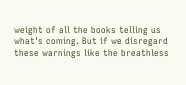weight of all the books telling us what's coming. But if we disregard these warnings like the breathless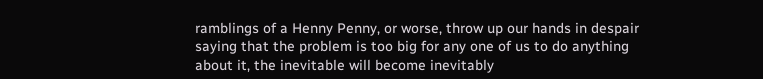ramblings of a Henny Penny, or worse, throw up our hands in despair saying that the problem is too big for any one of us to do anything about it, the inevitable will become inevitably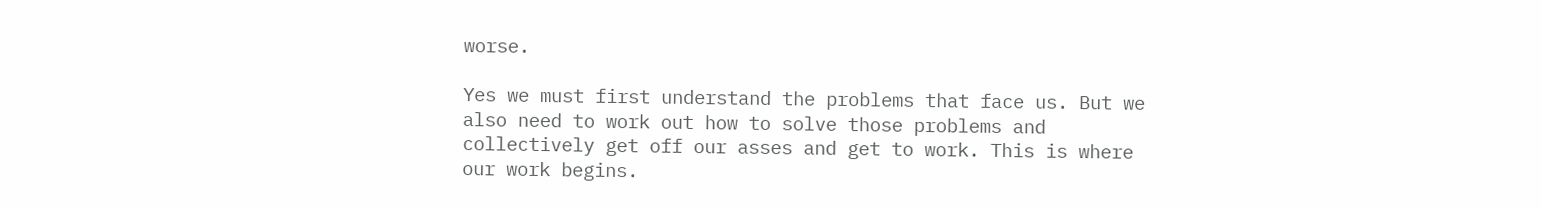worse.

Yes we must first understand the problems that face us. But we also need to work out how to solve those problems and collectively get off our asses and get to work. This is where our work begins.